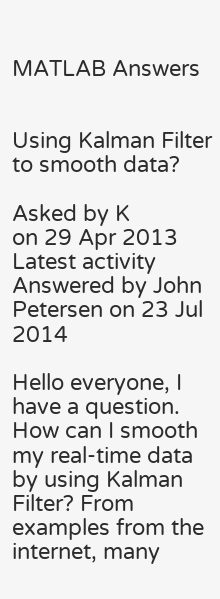MATLAB Answers


Using Kalman Filter to smooth data?

Asked by K
on 29 Apr 2013
Latest activity Answered by John Petersen on 23 Jul 2014

Hello everyone, I have a question. How can I smooth my real-time data by using Kalman Filter? From examples from the internet, many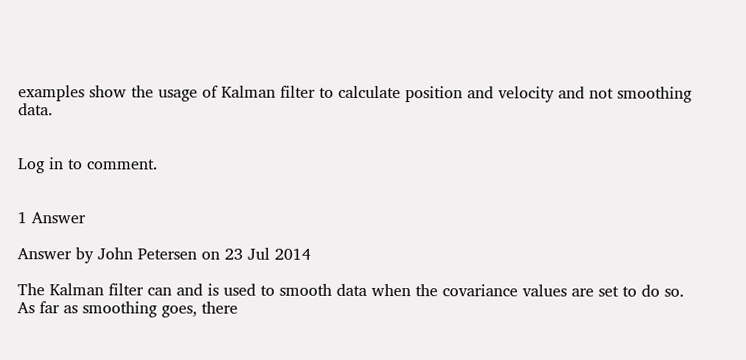examples show the usage of Kalman filter to calculate position and velocity and not smoothing data.


Log in to comment.


1 Answer

Answer by John Petersen on 23 Jul 2014

The Kalman filter can and is used to smooth data when the covariance values are set to do so. As far as smoothing goes, there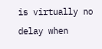is virtually no delay when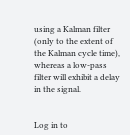using a Kalman filter (only to the extent of the Kalman cycle time), whereas a low-pass filter will exhibit a delay in the signal.


Log in to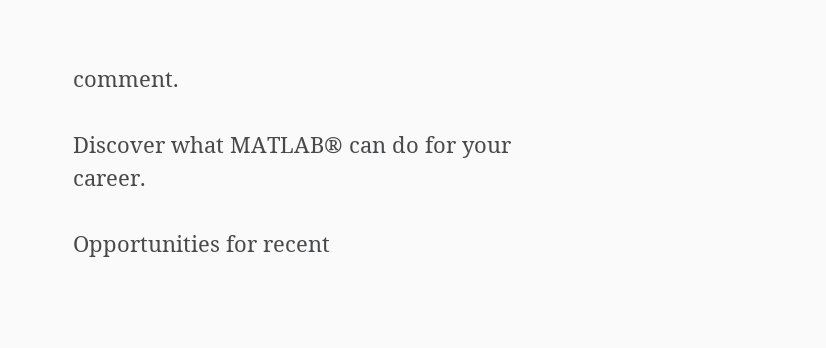comment.

Discover what MATLAB® can do for your career.

Opportunities for recent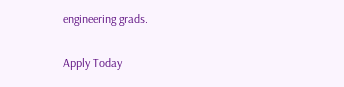engineering grads.

Apply Today